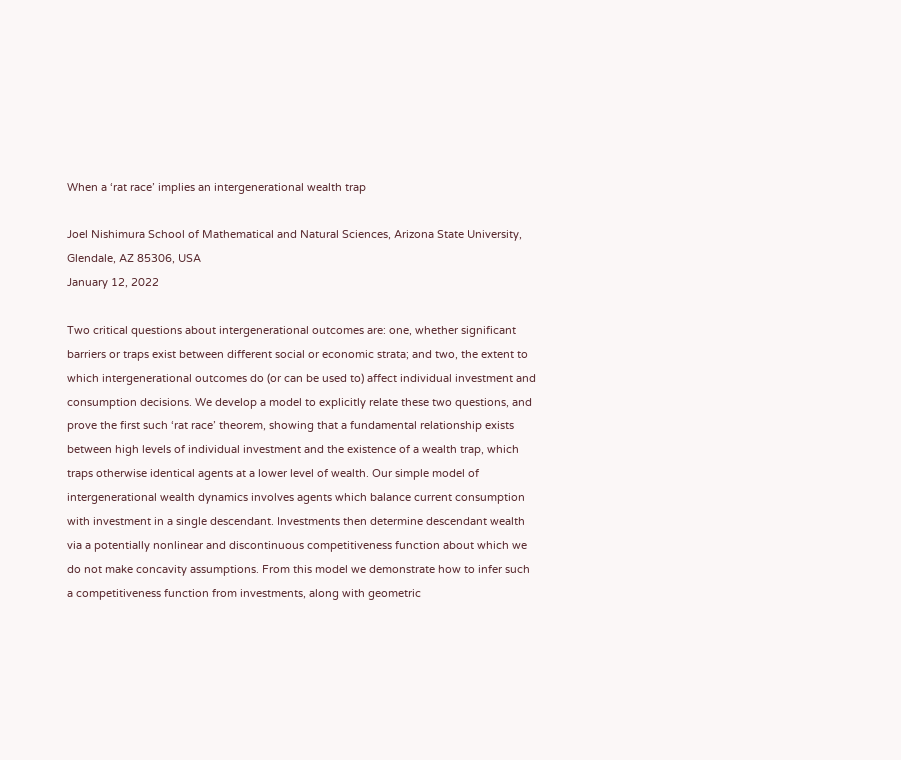When a ‘rat race’ implies an intergenerational wealth trap

Joel Nishimura School of Mathematical and Natural Sciences, Arizona State University, Glendale, AZ 85306, USA
January 12, 2022

Two critical questions about intergenerational outcomes are: one, whether significant barriers or traps exist between different social or economic strata; and two, the extent to which intergenerational outcomes do (or can be used to) affect individual investment and consumption decisions. We develop a model to explicitly relate these two questions, and prove the first such ‘rat race’ theorem, showing that a fundamental relationship exists between high levels of individual investment and the existence of a wealth trap, which traps otherwise identical agents at a lower level of wealth. Our simple model of intergenerational wealth dynamics involves agents which balance current consumption with investment in a single descendant. Investments then determine descendant wealth via a potentially nonlinear and discontinuous competitiveness function about which we do not make concavity assumptions. From this model we demonstrate how to infer such a competitiveness function from investments, along with geometric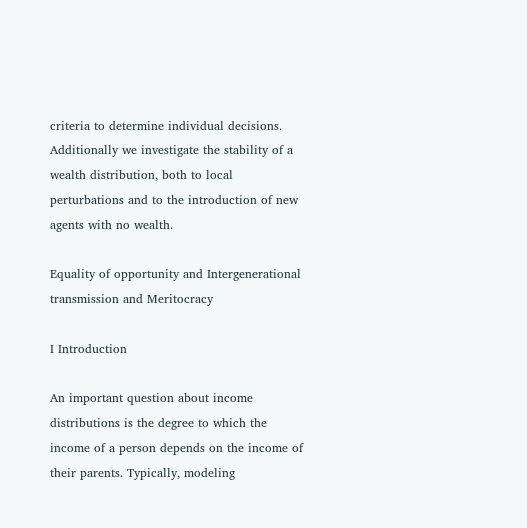criteria to determine individual decisions. Additionally we investigate the stability of a wealth distribution, both to local perturbations and to the introduction of new agents with no wealth.

Equality of opportunity and Intergenerational transmission and Meritocracy

I Introduction

An important question about income distributions is the degree to which the income of a person depends on the income of their parents. Typically, modeling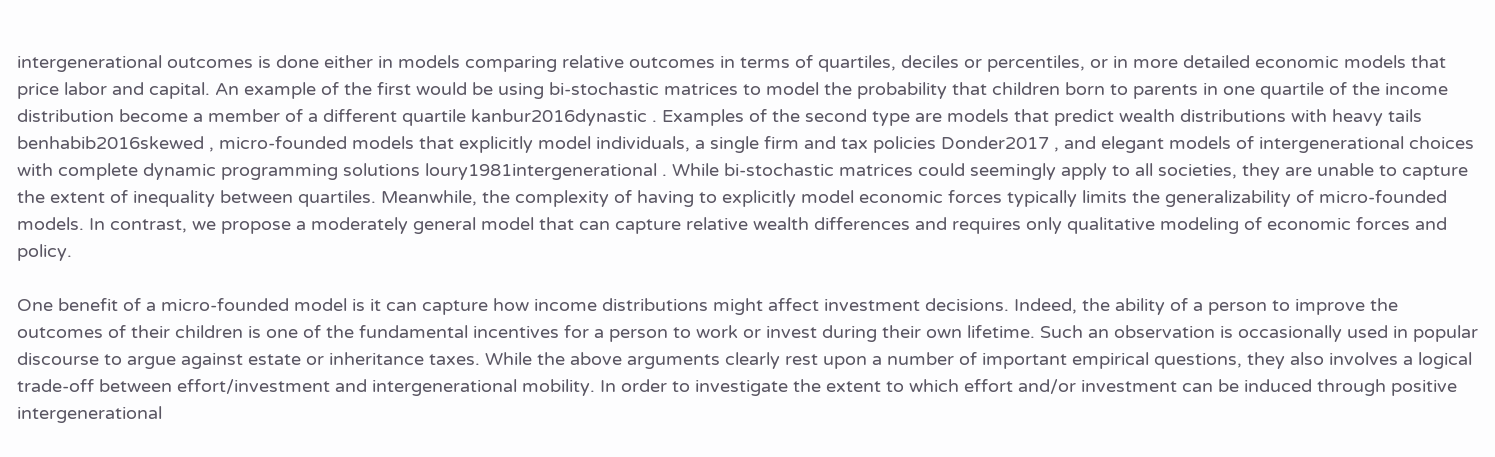intergenerational outcomes is done either in models comparing relative outcomes in terms of quartiles, deciles or percentiles, or in more detailed economic models that price labor and capital. An example of the first would be using bi-stochastic matrices to model the probability that children born to parents in one quartile of the income distribution become a member of a different quartile kanbur2016dynastic . Examples of the second type are models that predict wealth distributions with heavy tails benhabib2016skewed , micro-founded models that explicitly model individuals, a single firm and tax policies Donder2017 , and elegant models of intergenerational choices with complete dynamic programming solutions loury1981intergenerational . While bi-stochastic matrices could seemingly apply to all societies, they are unable to capture the extent of inequality between quartiles. Meanwhile, the complexity of having to explicitly model economic forces typically limits the generalizability of micro-founded models. In contrast, we propose a moderately general model that can capture relative wealth differences and requires only qualitative modeling of economic forces and policy.

One benefit of a micro-founded model is it can capture how income distributions might affect investment decisions. Indeed, the ability of a person to improve the outcomes of their children is one of the fundamental incentives for a person to work or invest during their own lifetime. Such an observation is occasionally used in popular discourse to argue against estate or inheritance taxes. While the above arguments clearly rest upon a number of important empirical questions, they also involves a logical trade-off between effort/investment and intergenerational mobility. In order to investigate the extent to which effort and/or investment can be induced through positive intergenerational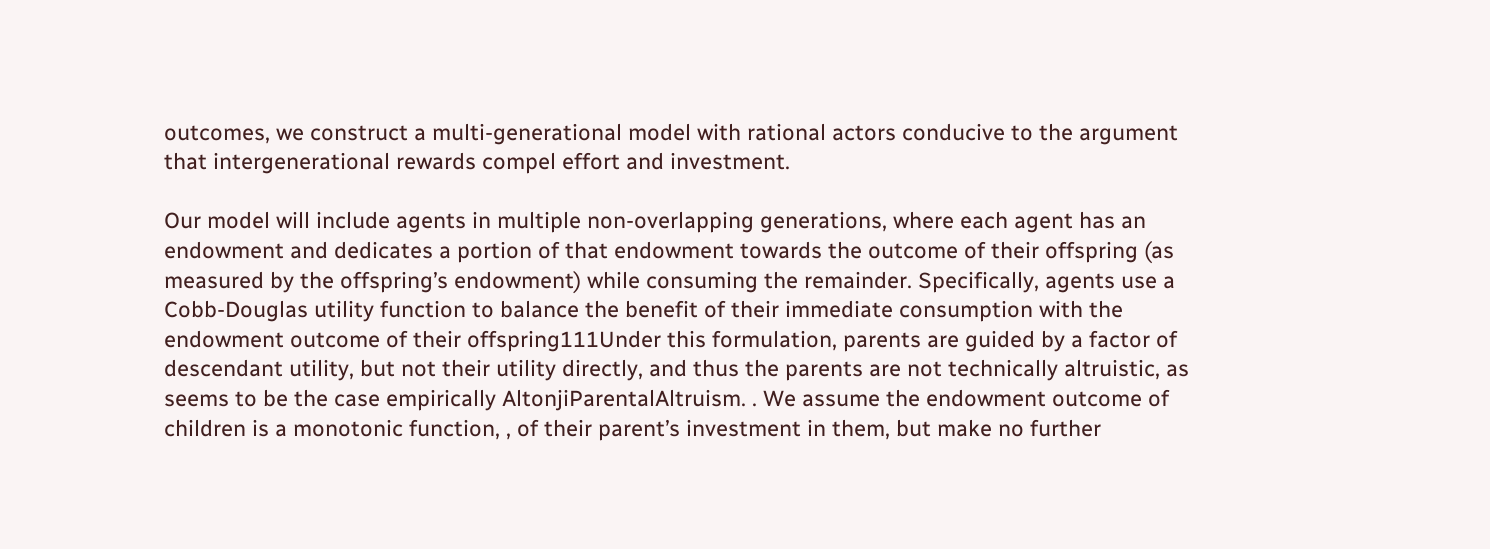outcomes, we construct a multi-generational model with rational actors conducive to the argument that intergenerational rewards compel effort and investment.

Our model will include agents in multiple non-overlapping generations, where each agent has an endowment and dedicates a portion of that endowment towards the outcome of their offspring (as measured by the offspring’s endowment) while consuming the remainder. Specifically, agents use a Cobb-Douglas utility function to balance the benefit of their immediate consumption with the endowment outcome of their offspring111Under this formulation, parents are guided by a factor of descendant utility, but not their utility directly, and thus the parents are not technically altruistic, as seems to be the case empirically AltonjiParentalAltruism. . We assume the endowment outcome of children is a monotonic function, , of their parent’s investment in them, but make no further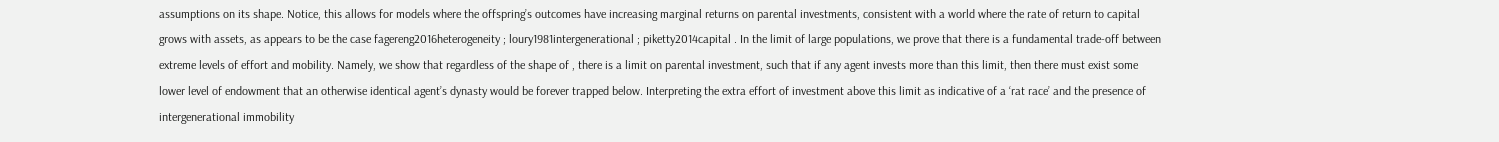assumptions on its shape. Notice, this allows for models where the offspring’s outcomes have increasing marginal returns on parental investments, consistent with a world where the rate of return to capital grows with assets, as appears to be the case fagereng2016heterogeneity ; loury1981intergenerational ; piketty2014capital . In the limit of large populations, we prove that there is a fundamental trade-off between extreme levels of effort and mobility. Namely, we show that regardless of the shape of , there is a limit on parental investment, such that if any agent invests more than this limit, then there must exist some lower level of endowment that an otherwise identical agent’s dynasty would be forever trapped below. Interpreting the extra effort of investment above this limit as indicative of a ‘rat race’ and the presence of intergenerational immobility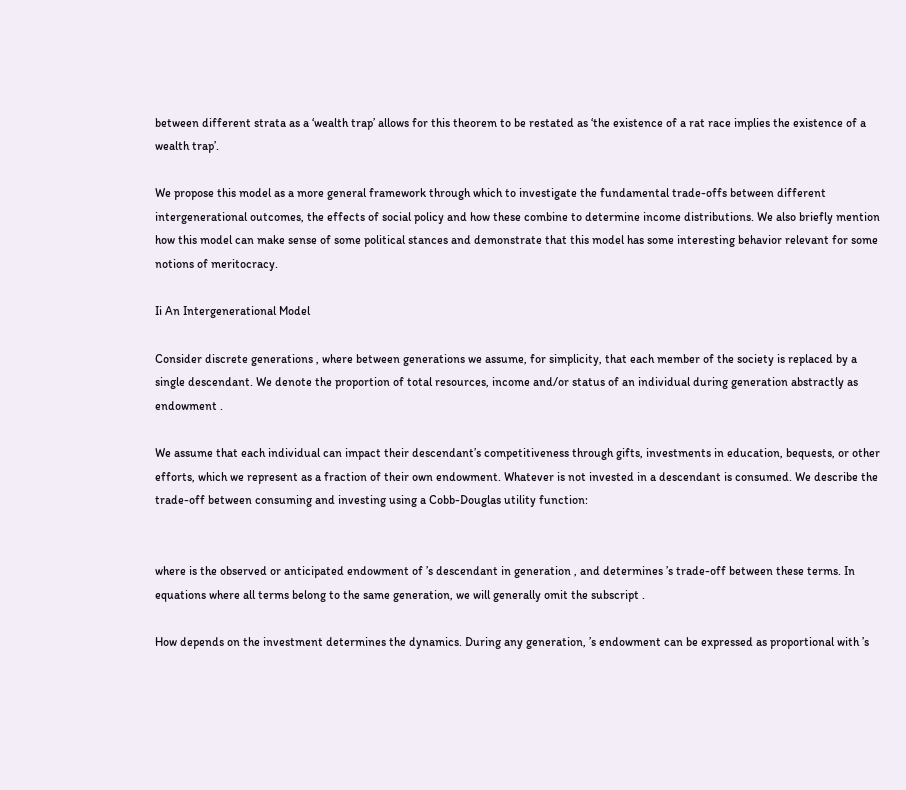between different strata as a ‘wealth trap’ allows for this theorem to be restated as ‘the existence of a rat race implies the existence of a wealth trap’.

We propose this model as a more general framework through which to investigate the fundamental trade-offs between different intergenerational outcomes, the effects of social policy and how these combine to determine income distributions. We also briefly mention how this model can make sense of some political stances and demonstrate that this model has some interesting behavior relevant for some notions of meritocracy.

Ii An Intergenerational Model

Consider discrete generations , where between generations we assume, for simplicity, that each member of the society is replaced by a single descendant. We denote the proportion of total resources, income and/or status of an individual during generation abstractly as endowment .

We assume that each individual can impact their descendant’s competitiveness through gifts, investments in education, bequests, or other efforts, which we represent as a fraction of their own endowment. Whatever is not invested in a descendant is consumed. We describe the trade-off between consuming and investing using a Cobb-Douglas utility function:


where is the observed or anticipated endowment of ’s descendant in generation , and determines ’s trade-off between these terms. In equations where all terms belong to the same generation, we will generally omit the subscript .

How depends on the investment determines the dynamics. During any generation, ’s endowment can be expressed as proportional with ’s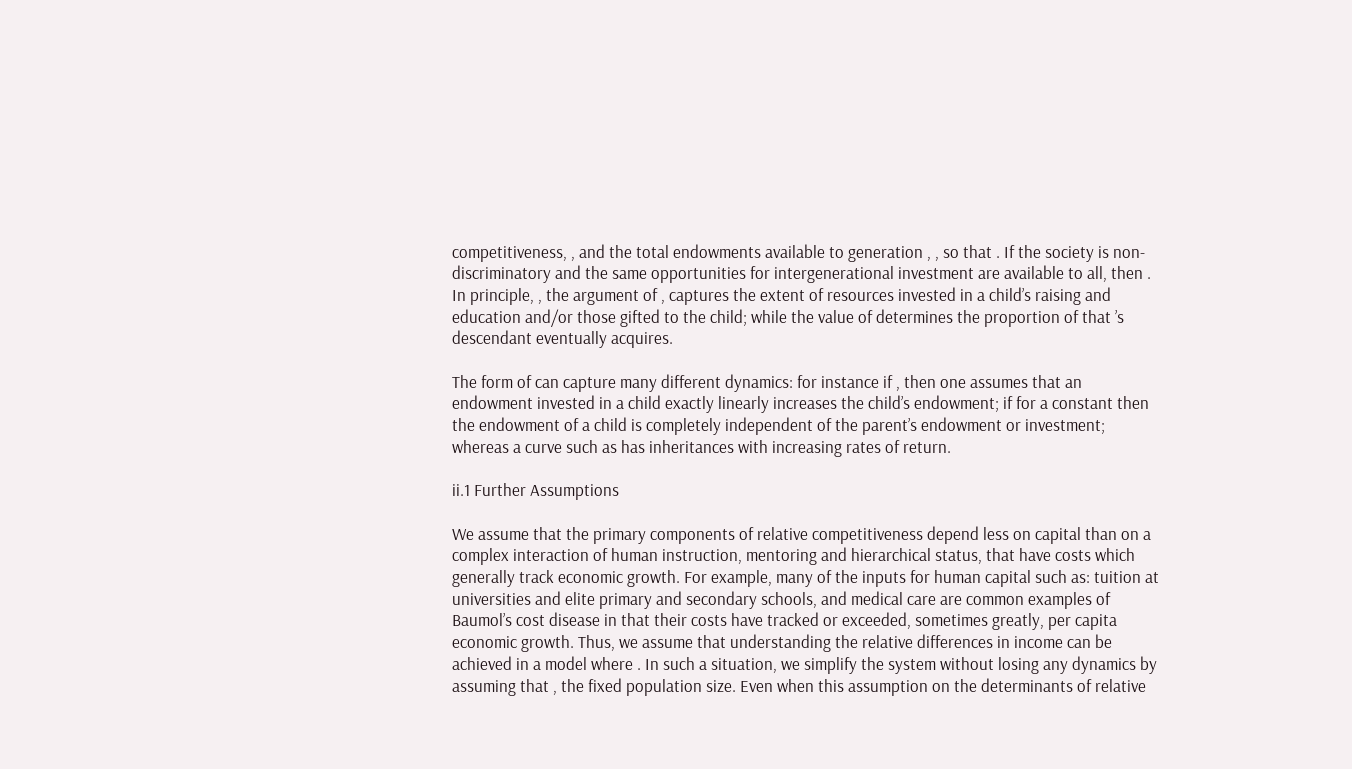competitiveness, , and the total endowments available to generation , , so that . If the society is non-discriminatory and the same opportunities for intergenerational investment are available to all, then . In principle, , the argument of , captures the extent of resources invested in a child’s raising and education and/or those gifted to the child; while the value of determines the proportion of that ’s descendant eventually acquires.

The form of can capture many different dynamics: for instance if , then one assumes that an endowment invested in a child exactly linearly increases the child’s endowment; if for a constant then the endowment of a child is completely independent of the parent’s endowment or investment; whereas a curve such as has inheritances with increasing rates of return.

ii.1 Further Assumptions

We assume that the primary components of relative competitiveness depend less on capital than on a complex interaction of human instruction, mentoring and hierarchical status, that have costs which generally track economic growth. For example, many of the inputs for human capital such as: tuition at universities and elite primary and secondary schools, and medical care are common examples of Baumol’s cost disease in that their costs have tracked or exceeded, sometimes greatly, per capita economic growth. Thus, we assume that understanding the relative differences in income can be achieved in a model where . In such a situation, we simplify the system without losing any dynamics by assuming that , the fixed population size. Even when this assumption on the determinants of relative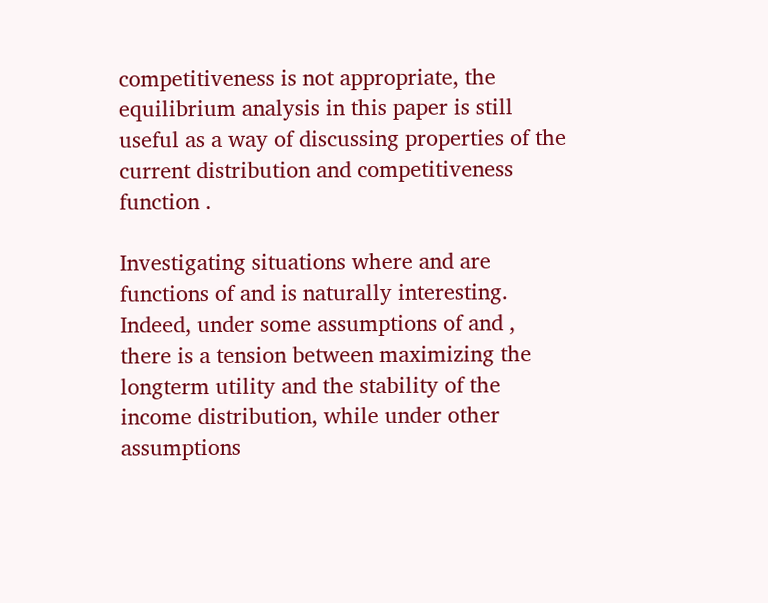competitiveness is not appropriate, the equilibrium analysis in this paper is still useful as a way of discussing properties of the current distribution and competitiveness function .

Investigating situations where and are functions of and is naturally interesting. Indeed, under some assumptions of and , there is a tension between maximizing the longterm utility and the stability of the income distribution, while under other assumptions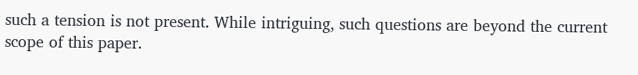such a tension is not present. While intriguing, such questions are beyond the current scope of this paper.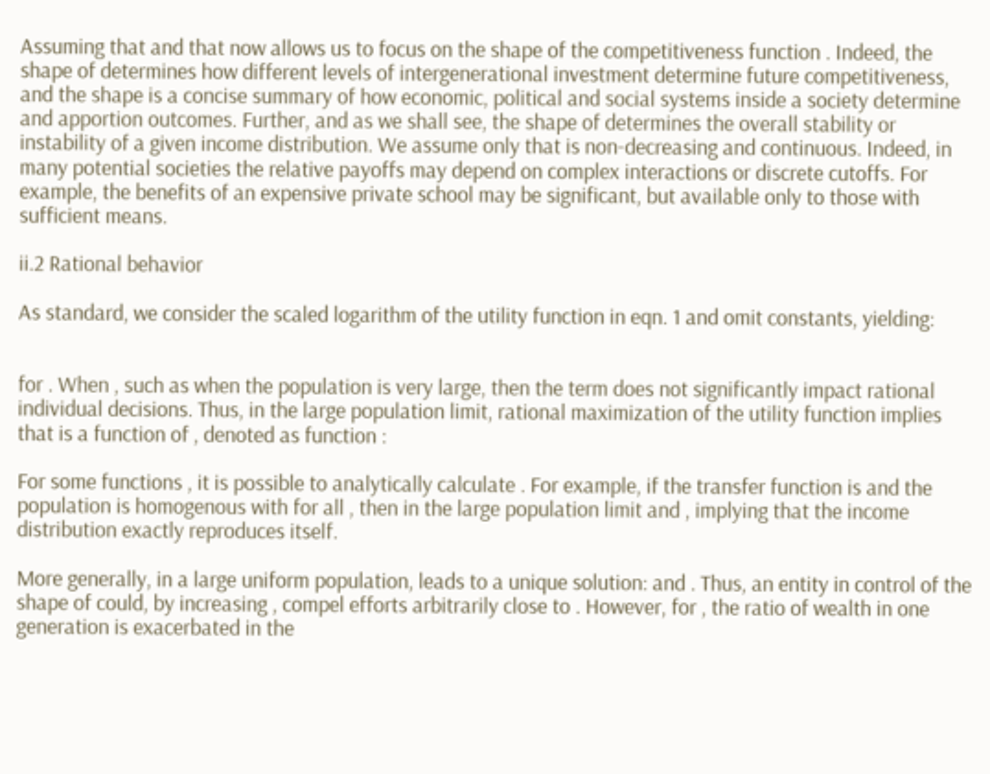Assuming that and that now allows us to focus on the shape of the competitiveness function . Indeed, the shape of determines how different levels of intergenerational investment determine future competitiveness, and the shape is a concise summary of how economic, political and social systems inside a society determine and apportion outcomes. Further, and as we shall see, the shape of determines the overall stability or instability of a given income distribution. We assume only that is non-decreasing and continuous. Indeed, in many potential societies the relative payoffs may depend on complex interactions or discrete cutoffs. For example, the benefits of an expensive private school may be significant, but available only to those with sufficient means.

ii.2 Rational behavior

As standard, we consider the scaled logarithm of the utility function in eqn. 1 and omit constants, yielding:


for . When , such as when the population is very large, then the term does not significantly impact rational individual decisions. Thus, in the large population limit, rational maximization of the utility function implies that is a function of , denoted as function :

For some functions , it is possible to analytically calculate . For example, if the transfer function is and the population is homogenous with for all , then in the large population limit and , implying that the income distribution exactly reproduces itself.

More generally, in a large uniform population, leads to a unique solution: and . Thus, an entity in control of the shape of could, by increasing , compel efforts arbitrarily close to . However, for , the ratio of wealth in one generation is exacerbated in the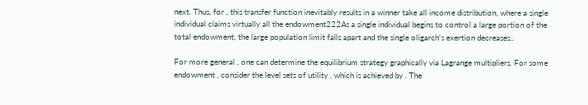next. Thus, for , this transfer function inevitably results in a winner take all income distribution, where a single individual claims virtually all the endowment222As a single individual begins to control a large portion of the total endowment, the large population limit falls apart and the single oligarch’s exertion decreases..

For more general , one can determine the equilibrium strategy graphically via Lagrange multipliers. For some endowment , consider the level sets of utility , which is achieved by . The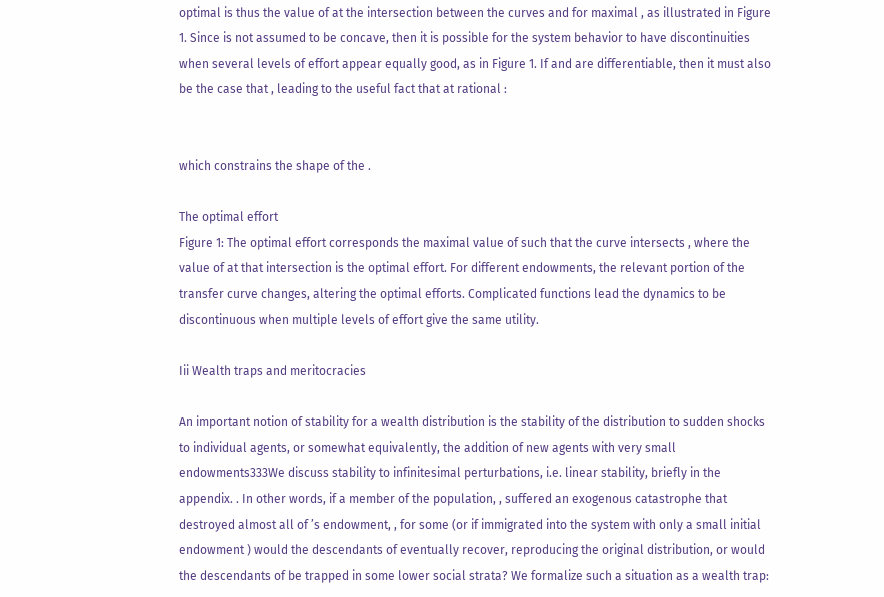optimal is thus the value of at the intersection between the curves and for maximal , as illustrated in Figure 1. Since is not assumed to be concave, then it is possible for the system behavior to have discontinuities when several levels of effort appear equally good, as in Figure 1. If and are differentiable, then it must also be the case that , leading to the useful fact that at rational :


which constrains the shape of the .

The optimal effort
Figure 1: The optimal effort corresponds the maximal value of such that the curve intersects , where the value of at that intersection is the optimal effort. For different endowments, the relevant portion of the transfer curve changes, altering the optimal efforts. Complicated functions lead the dynamics to be discontinuous when multiple levels of effort give the same utility.

Iii Wealth traps and meritocracies

An important notion of stability for a wealth distribution is the stability of the distribution to sudden shocks to individual agents, or somewhat equivalently, the addition of new agents with very small endowments333We discuss stability to infinitesimal perturbations, i.e. linear stability, briefly in the appendix. . In other words, if a member of the population, , suffered an exogenous catastrophe that destroyed almost all of ’s endowment, , for some (or if immigrated into the system with only a small initial endowment ) would the descendants of eventually recover, reproducing the original distribution, or would the descendants of be trapped in some lower social strata? We formalize such a situation as a wealth trap: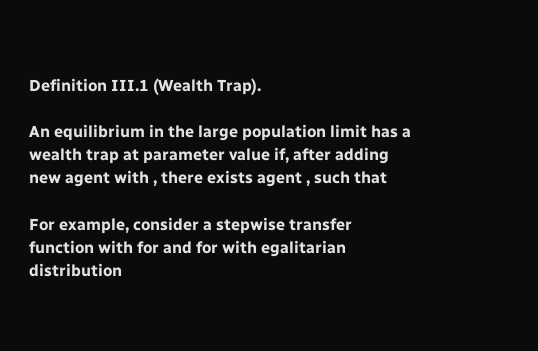Definition III.1 (Wealth Trap).

An equilibrium in the large population limit has a wealth trap at parameter value if, after adding new agent with , there exists agent , such that

For example, consider a stepwise transfer function with for and for with egalitarian distribution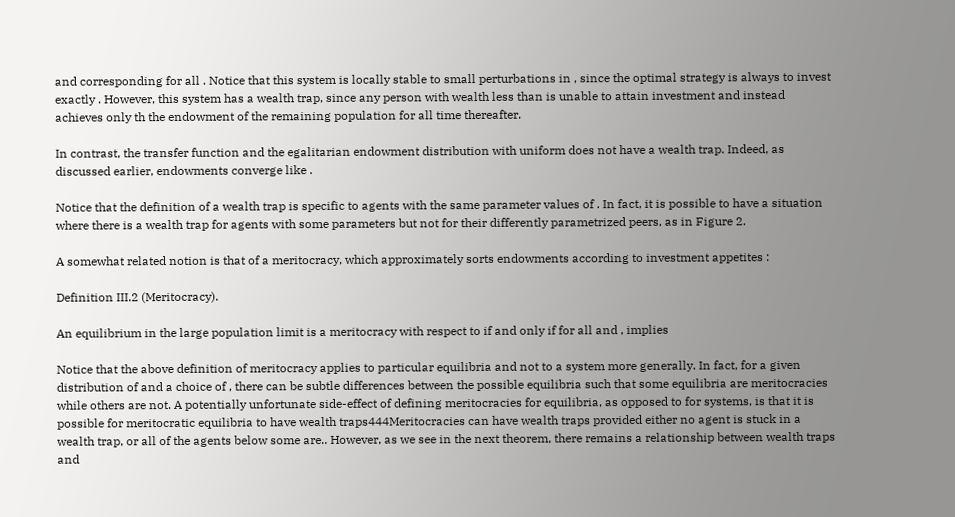and corresponding for all . Notice that this system is locally stable to small perturbations in , since the optimal strategy is always to invest exactly . However, this system has a wealth trap, since any person with wealth less than is unable to attain investment and instead achieves only th the endowment of the remaining population for all time thereafter.

In contrast, the transfer function and the egalitarian endowment distribution with uniform does not have a wealth trap. Indeed, as discussed earlier, endowments converge like .

Notice that the definition of a wealth trap is specific to agents with the same parameter values of . In fact, it is possible to have a situation where there is a wealth trap for agents with some parameters but not for their differently parametrized peers, as in Figure 2.

A somewhat related notion is that of a meritocracy, which approximately sorts endowments according to investment appetites :

Definition III.2 (Meritocracy).

An equilibrium in the large population limit is a meritocracy with respect to if and only if for all and , implies

Notice that the above definition of meritocracy applies to particular equilibria and not to a system more generally. In fact, for a given distribution of and a choice of , there can be subtle differences between the possible equilibria such that some equilibria are meritocracies while others are not. A potentially unfortunate side-effect of defining meritocracies for equilibria, as opposed to for systems, is that it is possible for meritocratic equilibria to have wealth traps444Meritocracies can have wealth traps provided either no agent is stuck in a wealth trap, or all of the agents below some are.. However, as we see in the next theorem, there remains a relationship between wealth traps and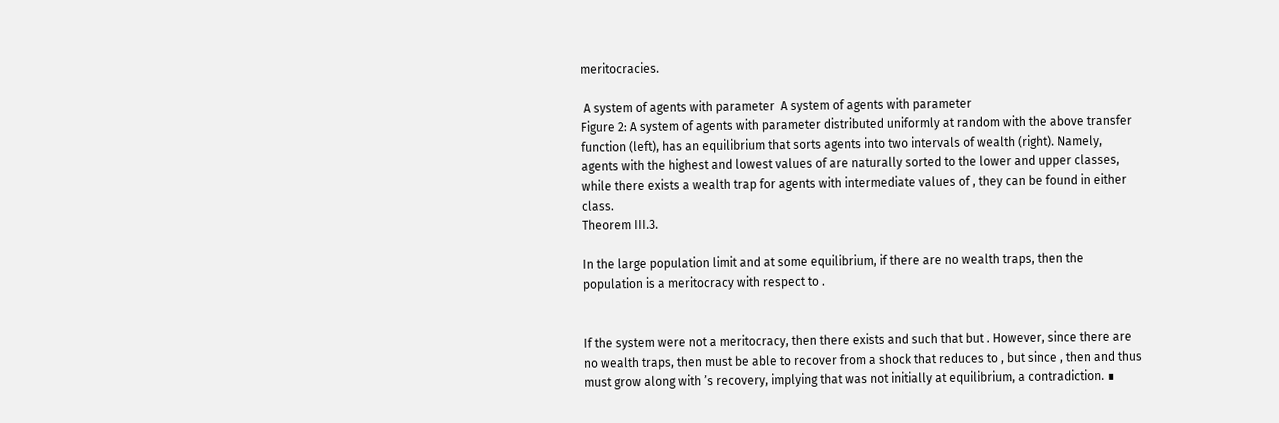meritocracies.

 A system of agents with parameter  A system of agents with parameter
Figure 2: A system of agents with parameter distributed uniformly at random with the above transfer function (left), has an equilibrium that sorts agents into two intervals of wealth (right). Namely, agents with the highest and lowest values of are naturally sorted to the lower and upper classes, while there exists a wealth trap for agents with intermediate values of , they can be found in either class.
Theorem III.3.

In the large population limit and at some equilibrium, if there are no wealth traps, then the population is a meritocracy with respect to .


If the system were not a meritocracy, then there exists and such that but . However, since there are no wealth traps, then must be able to recover from a shock that reduces to , but since , then and thus must grow along with ’s recovery, implying that was not initially at equilibrium, a contradiction. ∎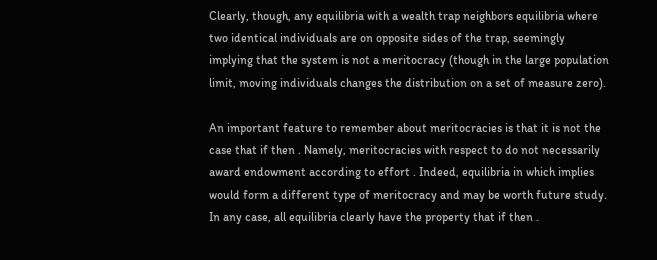Clearly, though, any equilibria with a wealth trap neighbors equilibria where two identical individuals are on opposite sides of the trap, seemingly implying that the system is not a meritocracy (though in the large population limit, moving individuals changes the distribution on a set of measure zero).

An important feature to remember about meritocracies is that it is not the case that if then . Namely, meritocracies with respect to do not necessarily award endowment according to effort . Indeed, equilibria in which implies would form a different type of meritocracy and may be worth future study. In any case, all equilibria clearly have the property that if then .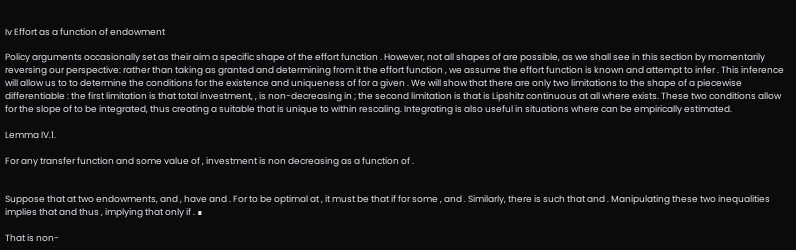Iv Effort as a function of endowment

Policy arguments occasionally set as their aim a specific shape of the effort function . However, not all shapes of are possible, as we shall see in this section by momentarily reversing our perspective: rather than taking as granted and determining from it the effort function , we assume the effort function is known and attempt to infer . This inference will allow us to to determine the conditions for the existence and uniqueness of for a given . We will show that there are only two limitations to the shape of a piecewise differentiable : the first limitation is that total investment, , is non-decreasing in ; the second limitation is that is Lipshitz continuous at all where exists. These two conditions allow for the slope of to be integrated, thus creating a suitable that is unique to within rescaling. Integrating is also useful in situations where can be empirically estimated.

Lemma IV.1.

For any transfer function and some value of , investment is non decreasing as a function of .


Suppose that at two endowments, and , have and . For to be optimal at , it must be that if for some , and . Similarly, there is such that and . Manipulating these two inequalities implies that and thus , implying that only if . ∎

That is non-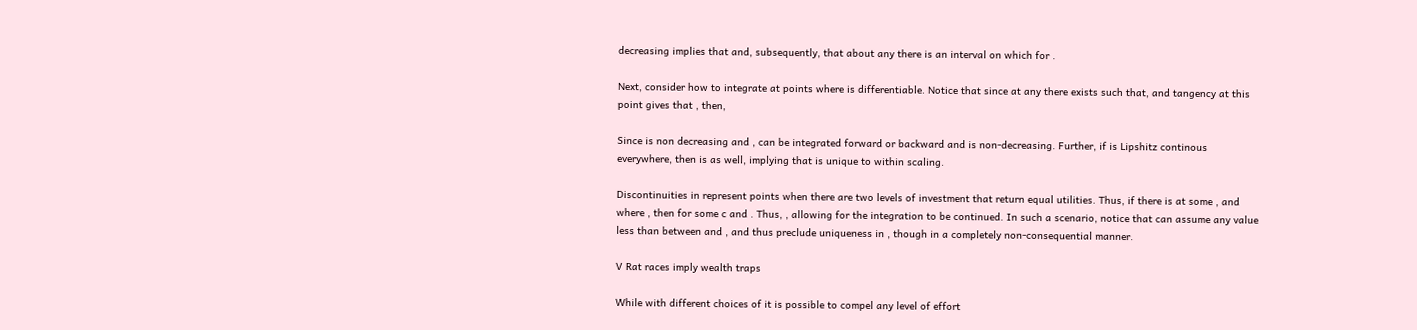decreasing implies that and, subsequently, that about any there is an interval on which for .

Next, consider how to integrate at points where is differentiable. Notice that since at any there exists such that, and tangency at this point gives that , then,

Since is non decreasing and , can be integrated forward or backward and is non-decreasing. Further, if is Lipshitz continous everywhere, then is as well, implying that is unique to within scaling.

Discontinuities in represent points when there are two levels of investment that return equal utilities. Thus, if there is at some , and where , then for some c and . Thus, , allowing for the integration to be continued. In such a scenario, notice that can assume any value less than between and , and thus preclude uniqueness in , though in a completely non-consequential manner.

V Rat races imply wealth traps

While with different choices of it is possible to compel any level of effort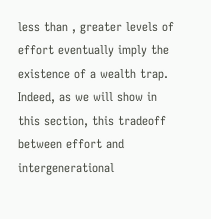less than , greater levels of effort eventually imply the existence of a wealth trap. Indeed, as we will show in this section, this tradeoff between effort and intergenerational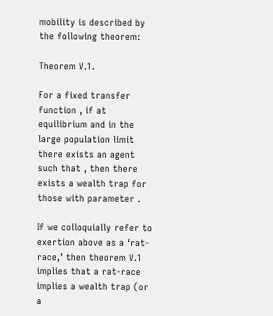mobility is described by the following theorem:

Theorem V.1.

For a fixed transfer function , if at equilibrium and in the large population limit there exists an agent such that , then there exists a wealth trap for those with parameter .

If we colloquially refer to exertion above as a ‘rat-race,’ then theorem V.1 implies that a rat-race implies a wealth trap (or a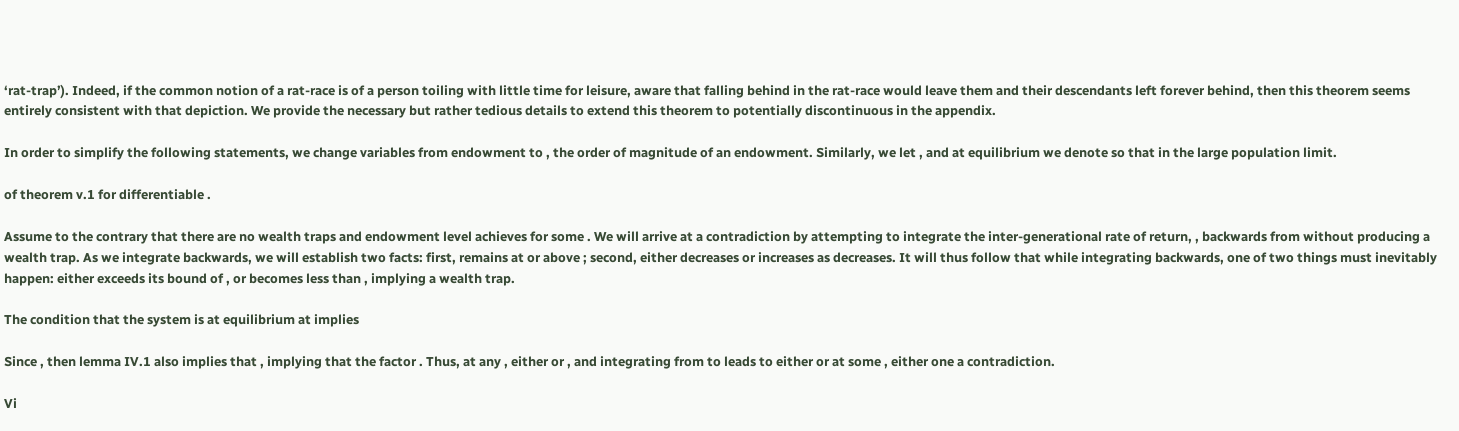‘rat-trap’). Indeed, if the common notion of a rat-race is of a person toiling with little time for leisure, aware that falling behind in the rat-race would leave them and their descendants left forever behind, then this theorem seems entirely consistent with that depiction. We provide the necessary but rather tedious details to extend this theorem to potentially discontinuous in the appendix.

In order to simplify the following statements, we change variables from endowment to , the order of magnitude of an endowment. Similarly, we let , and at equilibrium we denote so that in the large population limit.

of theorem v.1 for differentiable .

Assume to the contrary that there are no wealth traps and endowment level achieves for some . We will arrive at a contradiction by attempting to integrate the inter-generational rate of return, , backwards from without producing a wealth trap. As we integrate backwards, we will establish two facts: first, remains at or above ; second, either decreases or increases as decreases. It will thus follow that while integrating backwards, one of two things must inevitably happen: either exceeds its bound of , or becomes less than , implying a wealth trap.

The condition that the system is at equilibrium at implies

Since , then lemma IV.1 also implies that , implying that the factor . Thus, at any , either or , and integrating from to leads to either or at some , either one a contradiction.

Vi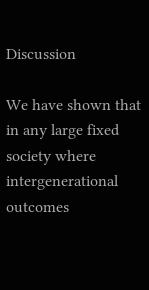Discussion

We have shown that in any large fixed society where intergenerational outcomes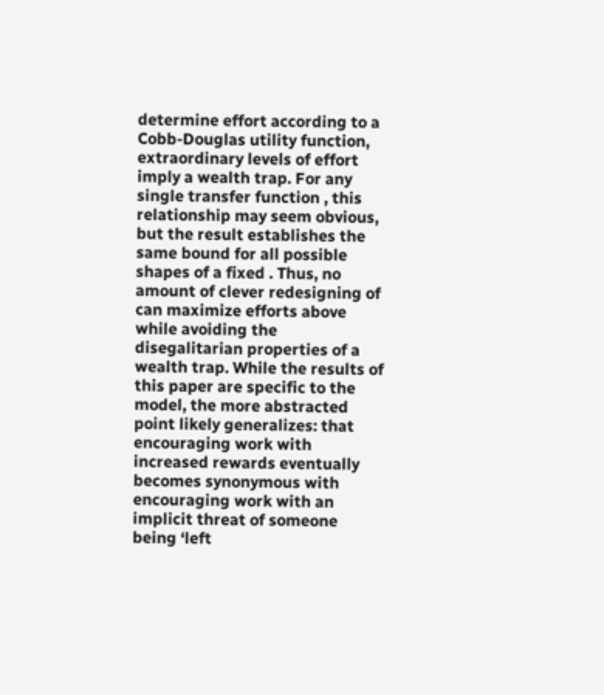determine effort according to a Cobb-Douglas utility function, extraordinary levels of effort imply a wealth trap. For any single transfer function , this relationship may seem obvious, but the result establishes the same bound for all possible shapes of a fixed . Thus, no amount of clever redesigning of can maximize efforts above while avoiding the disegalitarian properties of a wealth trap. While the results of this paper are specific to the model, the more abstracted point likely generalizes: that encouraging work with increased rewards eventually becomes synonymous with encouraging work with an implicit threat of someone being ‘left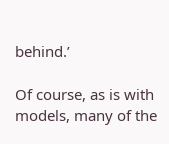behind.’

Of course, as is with models, many of the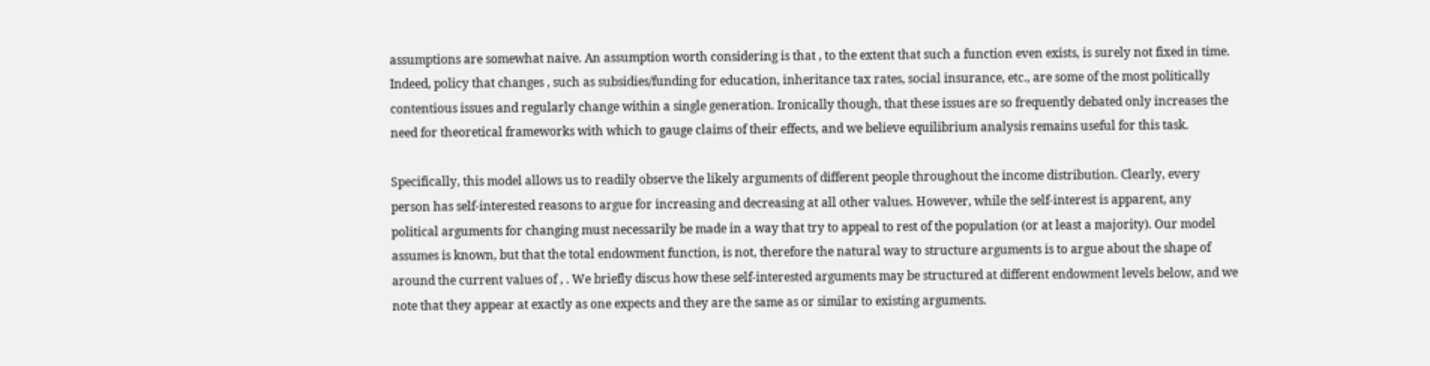assumptions are somewhat naive. An assumption worth considering is that , to the extent that such a function even exists, is surely not fixed in time. Indeed, policy that changes , such as subsidies/funding for education, inheritance tax rates, social insurance, etc., are some of the most politically contentious issues and regularly change within a single generation. Ironically though, that these issues are so frequently debated only increases the need for theoretical frameworks with which to gauge claims of their effects, and we believe equilibrium analysis remains useful for this task.

Specifically, this model allows us to readily observe the likely arguments of different people throughout the income distribution. Clearly, every person has self-interested reasons to argue for increasing and decreasing at all other values. However, while the self-interest is apparent, any political arguments for changing must necessarily be made in a way that try to appeal to rest of the population (or at least a majority). Our model assumes is known, but that the total endowment function, is not, therefore the natural way to structure arguments is to argue about the shape of around the current values of , . We briefly discus how these self-interested arguments may be structured at different endowment levels below, and we note that they appear at exactly as one expects and they are the same as or similar to existing arguments.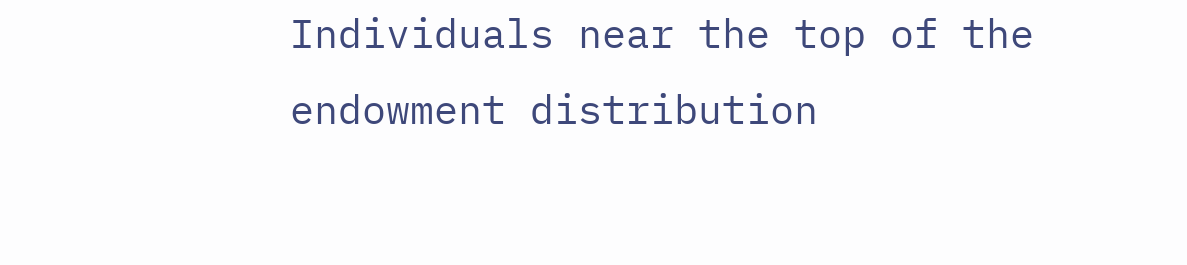Individuals near the top of the endowment distribution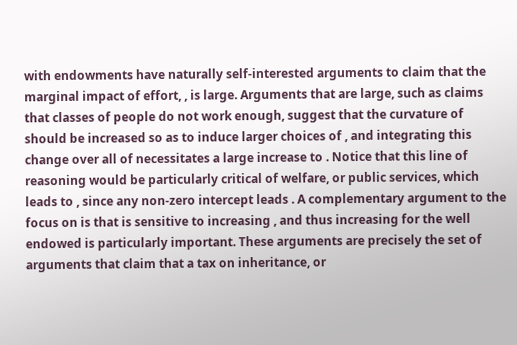with endowments have naturally self-interested arguments to claim that the marginal impact of effort, , is large. Arguments that are large, such as claims that classes of people do not work enough, suggest that the curvature of should be increased so as to induce larger choices of , and integrating this change over all of necessitates a large increase to . Notice that this line of reasoning would be particularly critical of welfare, or public services, which leads to , since any non-zero intercept leads . A complementary argument to the focus on is that is sensitive to increasing , and thus increasing for the well endowed is particularly important. These arguments are precisely the set of arguments that claim that a tax on inheritance, or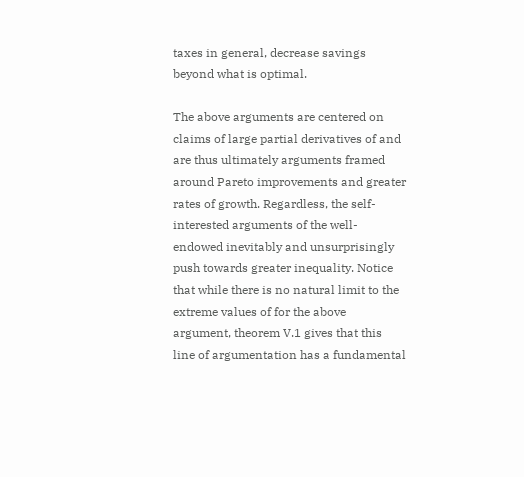taxes in general, decrease savings beyond what is optimal.

The above arguments are centered on claims of large partial derivatives of and are thus ultimately arguments framed around Pareto improvements and greater rates of growth. Regardless, the self-interested arguments of the well-endowed inevitably and unsurprisingly push towards greater inequality. Notice that while there is no natural limit to the extreme values of for the above argument, theorem V.1 gives that this line of argumentation has a fundamental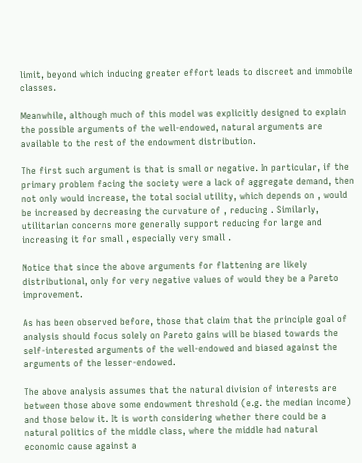limit, beyond which inducing greater effort leads to discreet and immobile classes.

Meanwhile, although much of this model was explicitly designed to explain the possible arguments of the well-endowed, natural arguments are available to the rest of the endowment distribution.

The first such argument is that is small or negative. In particular, if the primary problem facing the society were a lack of aggregate demand, then not only would increase, the total social utility, which depends on , would be increased by decreasing the curvature of , reducing . Similarly, utilitarian concerns more generally support reducing for large and increasing it for small , especially very small .

Notice that since the above arguments for flattening are likely distributional, only for very negative values of would they be a Pareto improvement.

As has been observed before, those that claim that the principle goal of analysis should focus solely on Pareto gains will be biased towards the self-interested arguments of the well-endowed and biased against the arguments of the lesser-endowed.

The above analysis assumes that the natural division of interests are between those above some endowment threshold (e.g. the median income) and those below it. It is worth considering whether there could be a natural politics of the middle class, where the middle had natural economic cause against a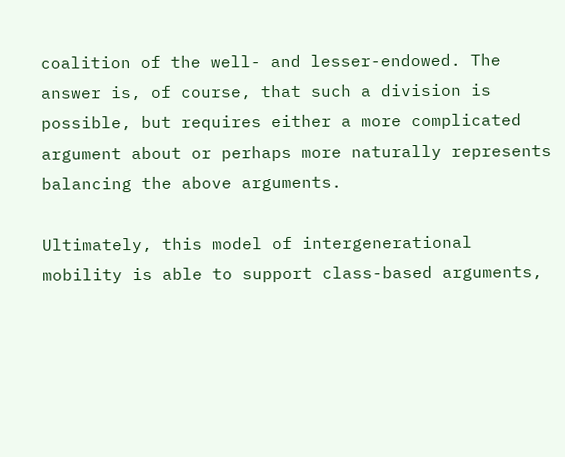coalition of the well- and lesser-endowed. The answer is, of course, that such a division is possible, but requires either a more complicated argument about or perhaps more naturally represents balancing the above arguments.

Ultimately, this model of intergenerational mobility is able to support class-based arguments,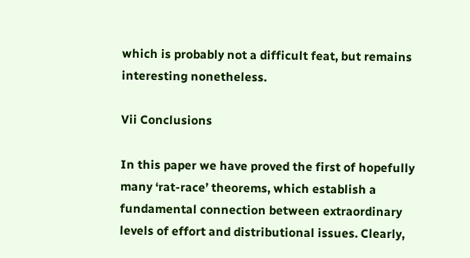which is probably not a difficult feat, but remains interesting nonetheless.

Vii Conclusions

In this paper we have proved the first of hopefully many ‘rat-race’ theorems, which establish a fundamental connection between extraordinary levels of effort and distributional issues. Clearly,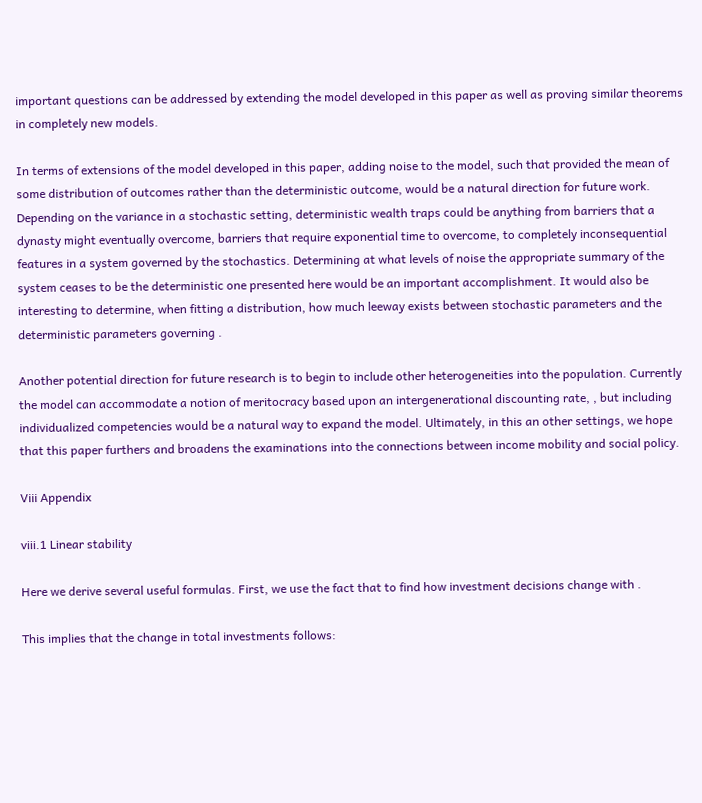important questions can be addressed by extending the model developed in this paper as well as proving similar theorems in completely new models.

In terms of extensions of the model developed in this paper, adding noise to the model, such that provided the mean of some distribution of outcomes rather than the deterministic outcome, would be a natural direction for future work. Depending on the variance in a stochastic setting, deterministic wealth traps could be anything from barriers that a dynasty might eventually overcome, barriers that require exponential time to overcome, to completely inconsequential features in a system governed by the stochastics. Determining at what levels of noise the appropriate summary of the system ceases to be the deterministic one presented here would be an important accomplishment. It would also be interesting to determine, when fitting a distribution, how much leeway exists between stochastic parameters and the deterministic parameters governing .

Another potential direction for future research is to begin to include other heterogeneities into the population. Currently the model can accommodate a notion of meritocracy based upon an intergenerational discounting rate, , but including individualized competencies would be a natural way to expand the model. Ultimately, in this an other settings, we hope that this paper furthers and broadens the examinations into the connections between income mobility and social policy.

Viii Appendix

viii.1 Linear stability

Here we derive several useful formulas. First, we use the fact that to find how investment decisions change with .

This implies that the change in total investments follows: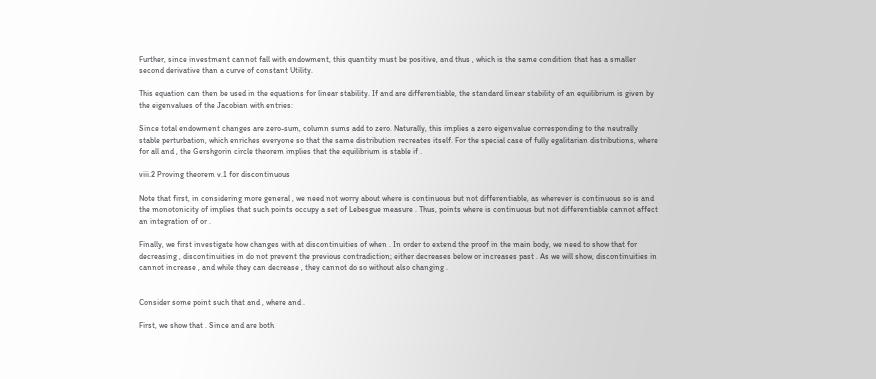Further, since investment cannot fall with endowment, this quantity must be positive, and thus , which is the same condition that has a smaller second derivative than a curve of constant Utility.

This equation can then be used in the equations for linear stability. If and are differentiable, the standard linear stability of an equilibrium is given by the eigenvalues of the Jacobian with entries:

Since total endowment changes are zero-sum, column sums add to zero. Naturally, this implies a zero eigenvalue corresponding to the neutrally stable perturbation, which enriches everyone so that the same distribution recreates itself. For the special case of fully egalitarian distributions, where for all and , the Gershgorin circle theorem implies that the equilibrium is stable if .

viii.2 Proving theorem v.1 for discontinuous

Note that first, in considering more general , we need not worry about where is continuous but not differentiable, as wherever is continuous so is and the monotonicity of implies that such points occupy a set of Lebesgue measure . Thus, points where is continuous but not differentiable cannot affect an integration of or .

Finally, we first investigate how changes with at discontinuities of when . In order to extend the proof in the main body, we need to show that for decreasing , discontinuities in do not prevent the previous contradiction; either decreases below or increases past . As we will show, discontinuities in cannot increase , and while they can decrease , they cannot do so without also changing .


Consider some point such that and , where and .

First, we show that . Since and are both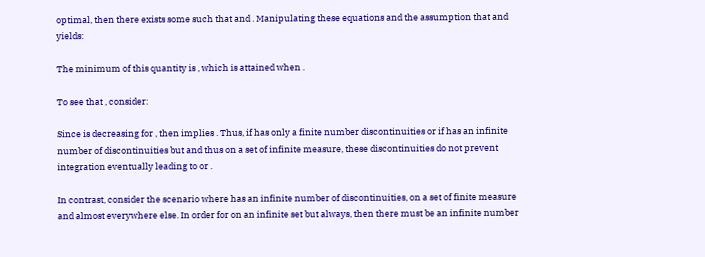optimal, then there exists some such that and . Manipulating these equations and the assumption that and yields:

The minimum of this quantity is , which is attained when .

To see that , consider:

Since is decreasing for , then implies . Thus, if has only a finite number discontinuities or if has an infinite number of discontinuities but and thus on a set of infinite measure, these discontinuities do not prevent integration eventually leading to or .

In contrast, consider the scenario where has an infinite number of discontinuities, on a set of finite measure and almost everywhere else. In order for on an infinite set but always, then there must be an infinite number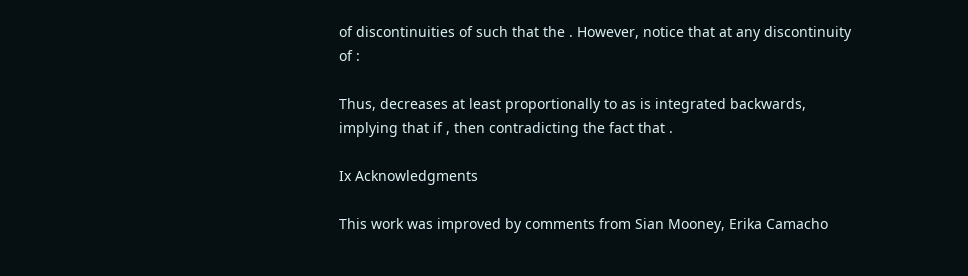of discontinuities of such that the . However, notice that at any discontinuity of :

Thus, decreases at least proportionally to as is integrated backwards, implying that if , then contradicting the fact that .

Ix Acknowledgments

This work was improved by comments from Sian Mooney, Erika Camacho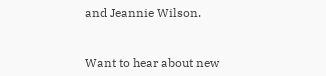and Jeannie Wilson.


Want to hear about new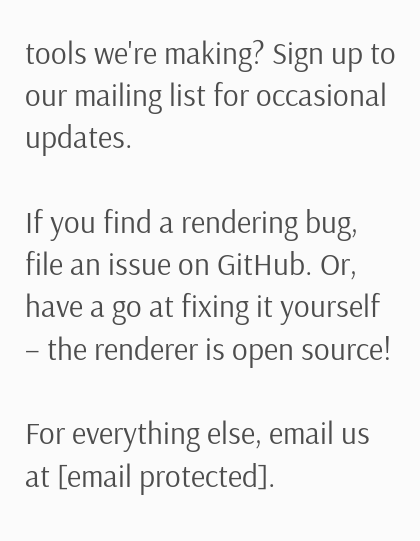tools we're making? Sign up to our mailing list for occasional updates.

If you find a rendering bug, file an issue on GitHub. Or, have a go at fixing it yourself – the renderer is open source!

For everything else, email us at [email protected].